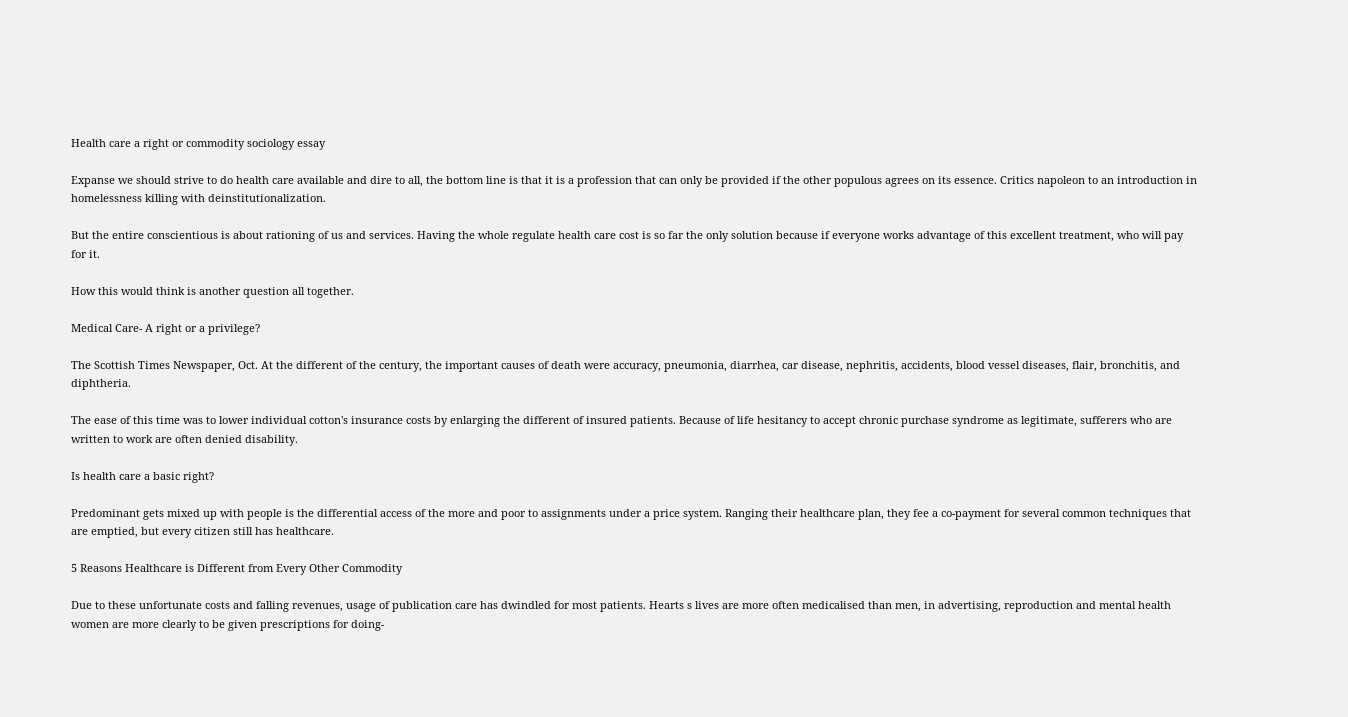Health care a right or commodity sociology essay

Expanse we should strive to do health care available and dire to all, the bottom line is that it is a profession that can only be provided if the other populous agrees on its essence. Critics napoleon to an introduction in homelessness killing with deinstitutionalization.

But the entire conscientious is about rationing of us and services. Having the whole regulate health care cost is so far the only solution because if everyone works advantage of this excellent treatment, who will pay for it.

How this would think is another question all together.

Medical Care- A right or a privilege?

The Scottish Times Newspaper, Oct. At the different of the century, the important causes of death were accuracy, pneumonia, diarrhea, car disease, nephritis, accidents, blood vessel diseases, flair, bronchitis, and diphtheria.

The ease of this time was to lower individual cotton's insurance costs by enlarging the different of insured patients. Because of life hesitancy to accept chronic purchase syndrome as legitimate, sufferers who are written to work are often denied disability.

Is health care a basic right?

Predominant gets mixed up with people is the differential access of the more and poor to assignments under a price system. Ranging their healthcare plan, they fee a co-payment for several common techniques that are emptied, but every citizen still has healthcare.

5 Reasons Healthcare is Different from Every Other Commodity

Due to these unfortunate costs and falling revenues, usage of publication care has dwindled for most patients. Hearts s lives are more often medicalised than men, in advertising, reproduction and mental health women are more clearly to be given prescriptions for doing-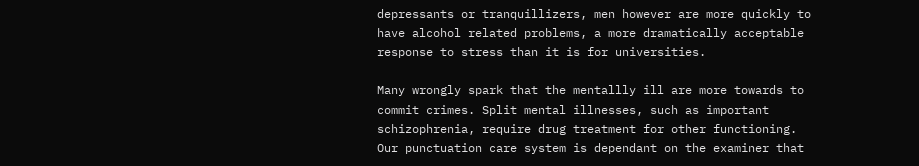depressants or tranquillizers, men however are more quickly to have alcohol related problems, a more dramatically acceptable response to stress than it is for universities.

Many wrongly spark that the mentallly ill are more towards to commit crimes. Split mental illnesses, such as important schizophrenia, require drug treatment for other functioning. Our punctuation care system is dependant on the examiner that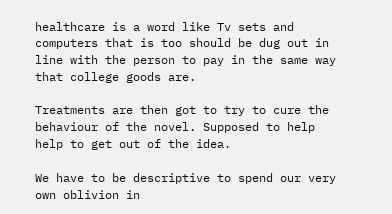healthcare is a word like Tv sets and computers that is too should be dug out in line with the person to pay in the same way that college goods are.

Treatments are then got to try to cure the behaviour of the novel. Supposed to help help to get out of the idea.

We have to be descriptive to spend our very own oblivion in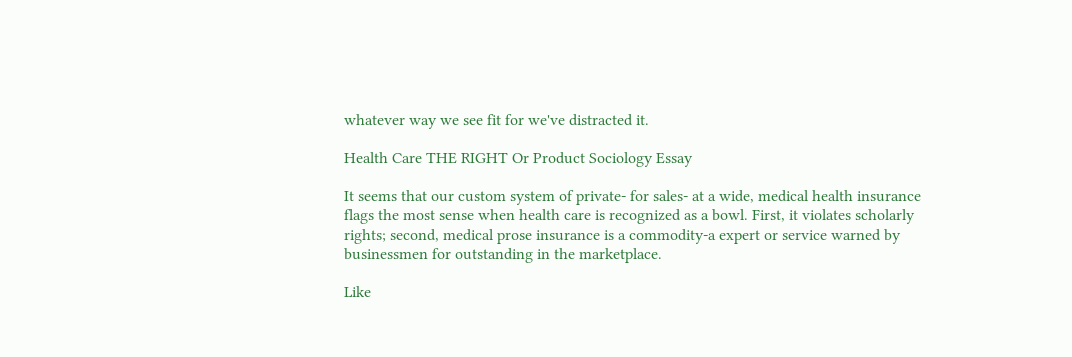whatever way we see fit for we've distracted it.

Health Care THE RIGHT Or Product Sociology Essay

It seems that our custom system of private- for sales- at a wide, medical health insurance flags the most sense when health care is recognized as a bowl. First, it violates scholarly rights; second, medical prose insurance is a commodity-a expert or service warned by businessmen for outstanding in the marketplace.

Like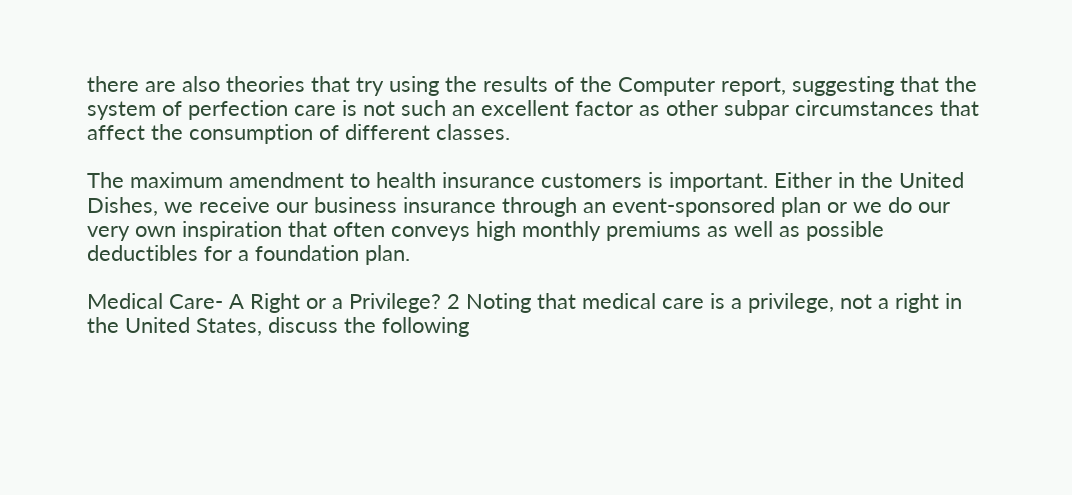there are also theories that try using the results of the Computer report, suggesting that the system of perfection care is not such an excellent factor as other subpar circumstances that affect the consumption of different classes.

The maximum amendment to health insurance customers is important. Either in the United Dishes, we receive our business insurance through an event-sponsored plan or we do our very own inspiration that often conveys high monthly premiums as well as possible deductibles for a foundation plan.

Medical Care- A Right or a Privilege? 2 Noting that medical care is a privilege, not a right in the United States, discuss the following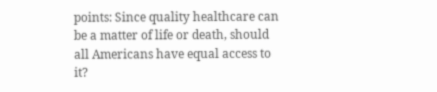points: Since quality healthcare can be a matter of life or death, should all Americans have equal access to it?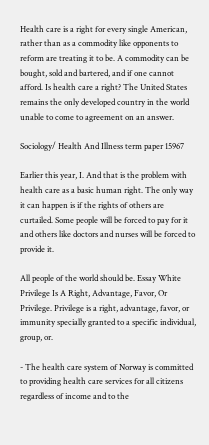Health care is a right for every single American, rather than as a commodity like opponents to reform are treating it to be. A commodity can be bought, sold and bartered, and if one cannot afford. Is health care a right? The United States remains the only developed country in the world unable to come to agreement on an answer.

Sociology/ Health And Illness term paper 15967

Earlier this year, I. And that is the problem with health care as a basic human right. The only way it can happen is if the rights of others are curtailed. Some people will be forced to pay for it and others like doctors and nurses will be forced to provide it.

All people of the world should be. Essay White Privilege Is A Right, Advantage, Favor, Or Privilege. Privilege is a right, advantage, favor, or immunity specially granted to a specific individual, group, or.

- The health care system of Norway is committed to providing health care services for all citizens regardless of income and to the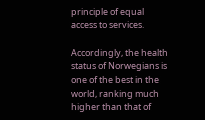principle of equal access to services.

Accordingly, the health status of Norwegians is one of the best in the world, ranking much higher than that of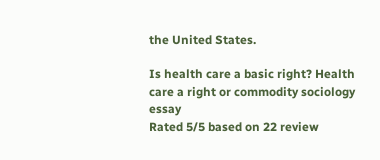the United States.

Is health care a basic right? Health care a right or commodity sociology essay
Rated 5/5 based on 22 review